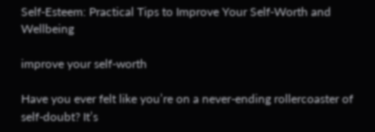Self-Esteem: Practical Tips to Improve Your Self-Worth and Wellbeing

improve your self-worth

Have you ever felt like you’re on a never-ending rollercoaster of self-doubt? It’s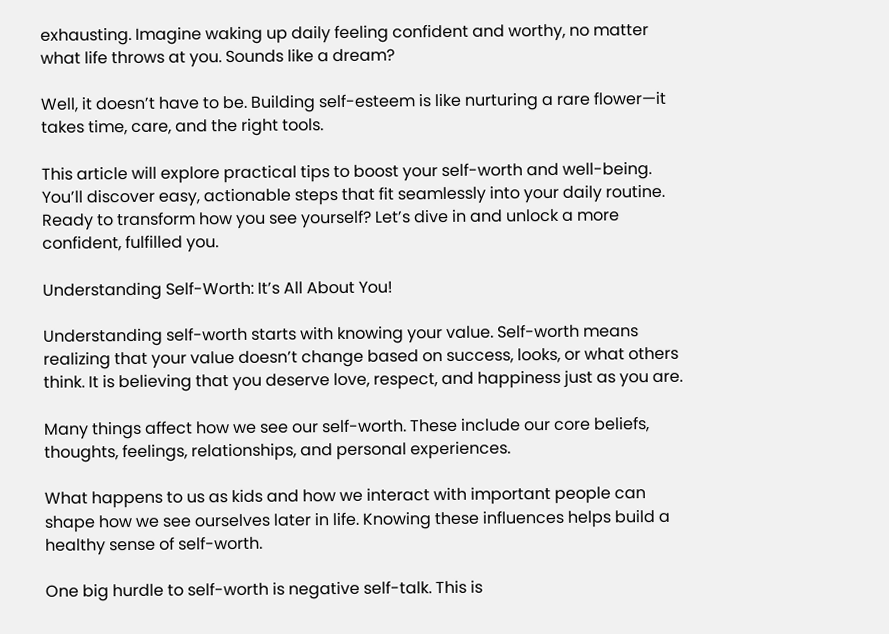exhausting. Imagine waking up daily feeling confident and worthy, no matter what life throws at you. Sounds like a dream?

Well, it doesn’t have to be. Building self-esteem is like nurturing a rare flower—it takes time, care, and the right tools.

This article will explore practical tips to boost your self-worth and well-being. You’ll discover easy, actionable steps that fit seamlessly into your daily routine. Ready to transform how you see yourself? Let’s dive in and unlock a more confident, fulfilled you.

Understanding Self-Worth: It’s All About You!

Understanding self-worth starts with knowing your value. Self-worth means realizing that your value doesn’t change based on success, looks, or what others think. It is believing that you deserve love, respect, and happiness just as you are.

Many things affect how we see our self-worth. These include our core beliefs, thoughts, feelings, relationships, and personal experiences.

What happens to us as kids and how we interact with important people can shape how we see ourselves later in life. Knowing these influences helps build a healthy sense of self-worth.

One big hurdle to self-worth is negative self-talk. This is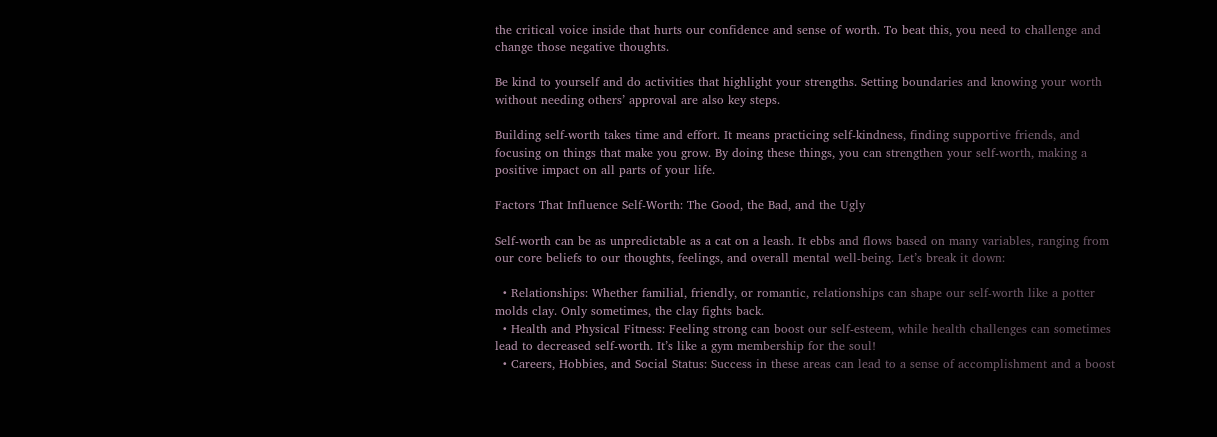the critical voice inside that hurts our confidence and sense of worth. To beat this, you need to challenge and change those negative thoughts.

Be kind to yourself and do activities that highlight your strengths. Setting boundaries and knowing your worth without needing others’ approval are also key steps.

Building self-worth takes time and effort. It means practicing self-kindness, finding supportive friends, and focusing on things that make you grow. By doing these things, you can strengthen your self-worth, making a positive impact on all parts of your life.

Factors That Influence Self-Worth: The Good, the Bad, and the Ugly

Self-worth can be as unpredictable as a cat on a leash. It ebbs and flows based on many variables, ranging from our core beliefs to our thoughts, feelings, and overall mental well-being. Let’s break it down:

  • Relationships: Whether familial, friendly, or romantic, relationships can shape our self-worth like a potter molds clay. Only sometimes, the clay fights back.
  • Health and Physical Fitness: Feeling strong can boost our self-esteem, while health challenges can sometimes lead to decreased self-worth. It’s like a gym membership for the soul!
  • Careers, Hobbies, and Social Status: Success in these areas can lead to a sense of accomplishment and a boost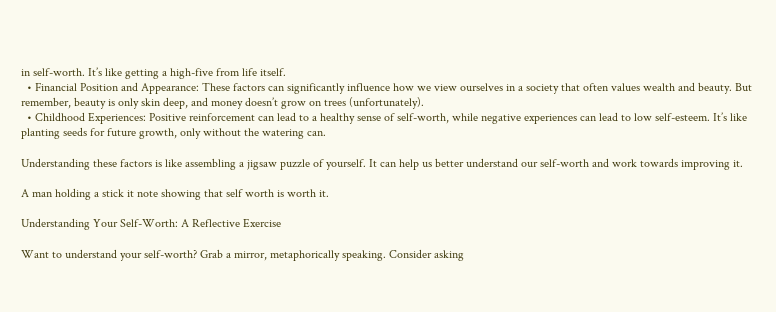in self-worth. It’s like getting a high-five from life itself.
  • Financial Position and Appearance: These factors can significantly influence how we view ourselves in a society that often values wealth and beauty. But remember, beauty is only skin deep, and money doesn’t grow on trees (unfortunately).
  • Childhood Experiences: Positive reinforcement can lead to a healthy sense of self-worth, while negative experiences can lead to low self-esteem. It’s like planting seeds for future growth, only without the watering can.

Understanding these factors is like assembling a jigsaw puzzle of yourself. It can help us better understand our self-worth and work towards improving it.

A man holding a stick it note showing that self worth is worth it.

Understanding Your Self-Worth: A Reflective Exercise

Want to understand your self-worth? Grab a mirror, metaphorically speaking. Consider asking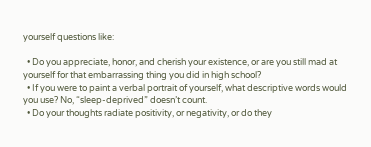yourself questions like:

  • Do you appreciate, honor, and cherish your existence, or are you still mad at yourself for that embarrassing thing you did in high school?
  • If you were to paint a verbal portrait of yourself, what descriptive words would you use? No, “sleep-deprived” doesn’t count.
  • Do your thoughts radiate positivity, or negativity, or do they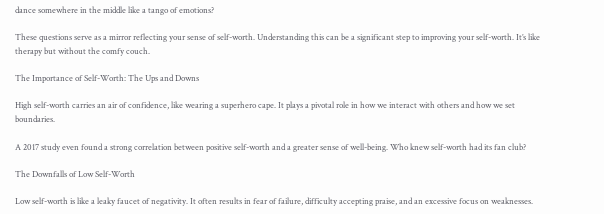dance somewhere in the middle like a tango of emotions?

These questions serve as a mirror reflecting your sense of self-worth. Understanding this can be a significant step to improving your self-worth. It’s like therapy but without the comfy couch.

The Importance of Self-Worth: The Ups and Downs

High self-worth carries an air of confidence, like wearing a superhero cape. It plays a pivotal role in how we interact with others and how we set boundaries.

A 2017 study even found a strong correlation between positive self-worth and a greater sense of well-being. Who knew self-worth had its fan club?

The Downfalls of Low Self-Worth

Low self-worth is like a leaky faucet of negativity. It often results in fear of failure, difficulty accepting praise, and an excessive focus on weaknesses.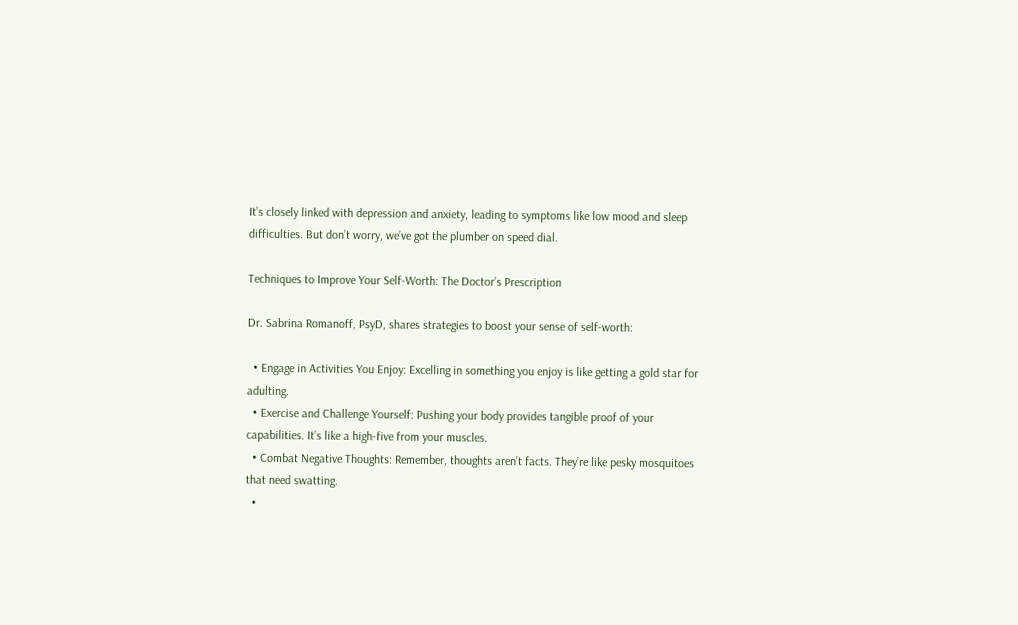It’s closely linked with depression and anxiety, leading to symptoms like low mood and sleep difficulties. But don’t worry, we’ve got the plumber on speed dial.

Techniques to Improve Your Self-Worth: The Doctor’s Prescription

Dr. Sabrina Romanoff, PsyD, shares strategies to boost your sense of self-worth:

  • Engage in Activities You Enjoy: Excelling in something you enjoy is like getting a gold star for adulting.
  • Exercise and Challenge Yourself: Pushing your body provides tangible proof of your capabilities. It’s like a high-five from your muscles.
  • Combat Negative Thoughts: Remember, thoughts aren’t facts. They’re like pesky mosquitoes that need swatting.
  •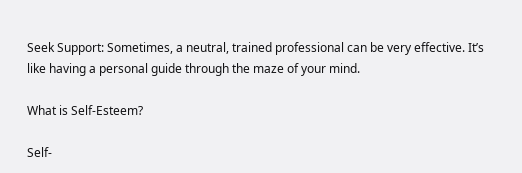Seek Support: Sometimes, a neutral, trained professional can be very effective. It’s like having a personal guide through the maze of your mind.

What is Self-Esteem?

Self-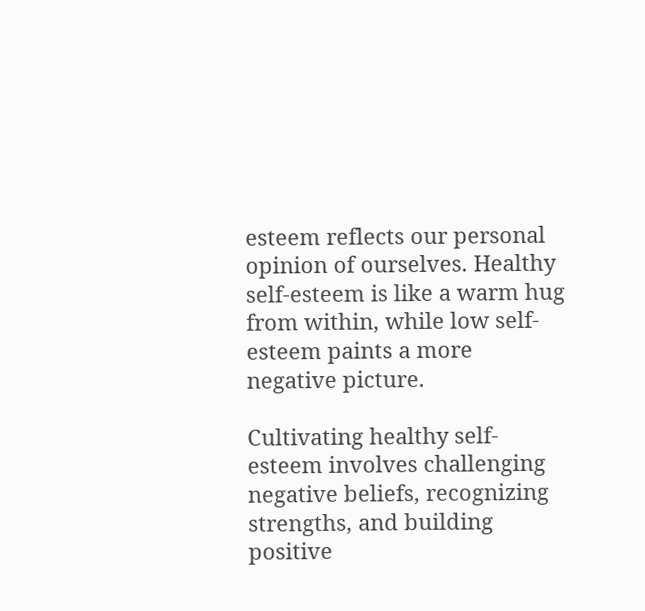esteem reflects our personal opinion of ourselves. Healthy self-esteem is like a warm hug from within, while low self-esteem paints a more negative picture.

Cultivating healthy self-esteem involves challenging negative beliefs, recognizing strengths, and building positive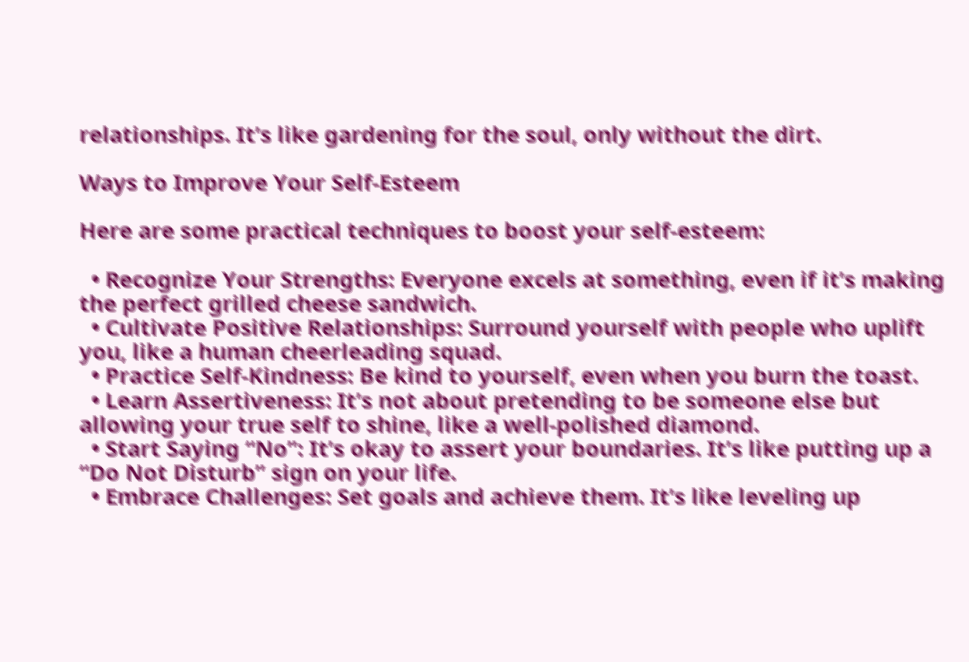relationships. It’s like gardening for the soul, only without the dirt.

Ways to Improve Your Self-Esteem

Here are some practical techniques to boost your self-esteem:

  • Recognize Your Strengths: Everyone excels at something, even if it’s making the perfect grilled cheese sandwich.
  • Cultivate Positive Relationships: Surround yourself with people who uplift you, like a human cheerleading squad.
  • Practice Self-Kindness: Be kind to yourself, even when you burn the toast.
  • Learn Assertiveness: It’s not about pretending to be someone else but allowing your true self to shine, like a well-polished diamond.
  • Start Saying “No”: It’s okay to assert your boundaries. It’s like putting up a “Do Not Disturb” sign on your life.
  • Embrace Challenges: Set goals and achieve them. It’s like leveling up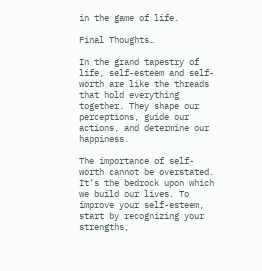in the game of life.

Final Thoughts…

In the grand tapestry of life, self-esteem and self-worth are like the threads that hold everything together. They shape our perceptions, guide our actions, and determine our happiness.

The importance of self-worth cannot be overstated. It’s the bedrock upon which we build our lives. To improve your self-esteem, start by recognizing your strengths,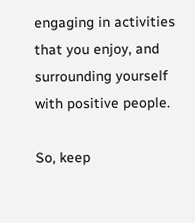engaging in activities that you enjoy, and surrounding yourself with positive people.

So, keep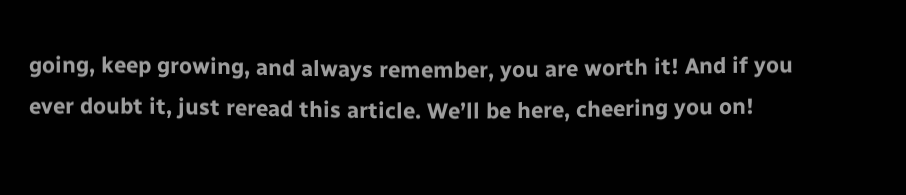going, keep growing, and always remember, you are worth it! And if you ever doubt it, just reread this article. We’ll be here, cheering you on!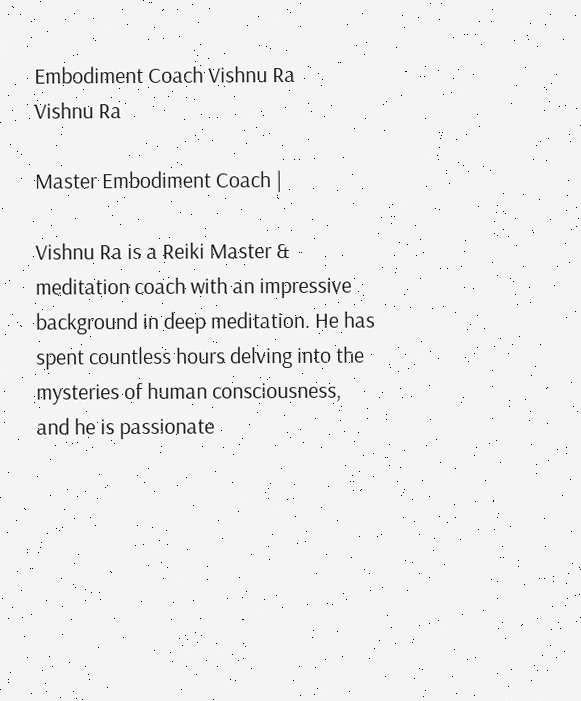Embodiment Coach Vishnu Ra
Vishnu Ra

Master Embodiment Coach |

Vishnu Ra is a Reiki Master & meditation coach with an impressive background in deep meditation. He has spent countless hours delving into the mysteries of human consciousness, and he is passionate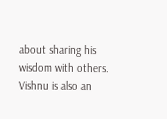about sharing his wisdom with others. Vishnu is also an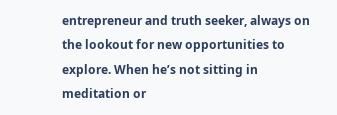entrepreneur and truth seeker, always on the lookout for new opportunities to explore. When he’s not sitting in meditation or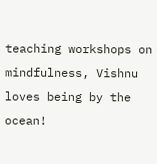teaching workshops on mindfulness, Vishnu loves being by the ocean!